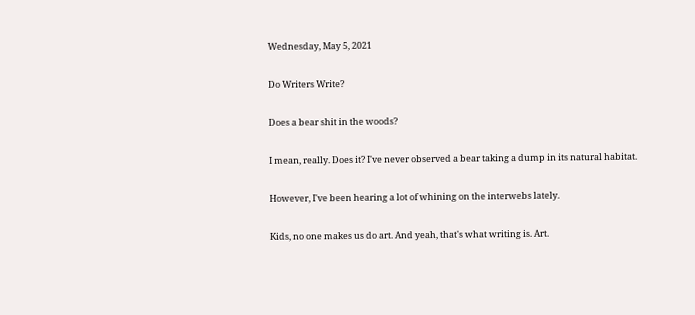Wednesday, May 5, 2021

Do Writers Write?

Does a bear shit in the woods?

I mean, really. Does it? I've never observed a bear taking a dump in its natural habitat.

However, I've been hearing a lot of whining on the interwebs lately.

Kids, no one makes us do art. And yeah, that's what writing is. Art.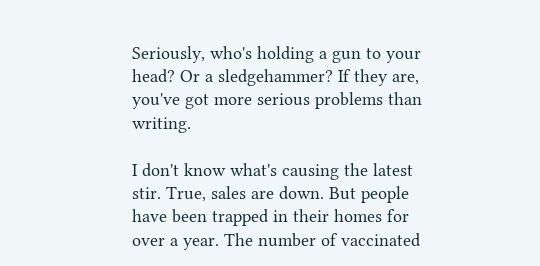Seriously, who's holding a gun to your head? Or a sledgehammer? If they are, you've got more serious problems than writing.

I don't know what's causing the latest stir. True, sales are down. But people have been trapped in their homes for over a year. The number of vaccinated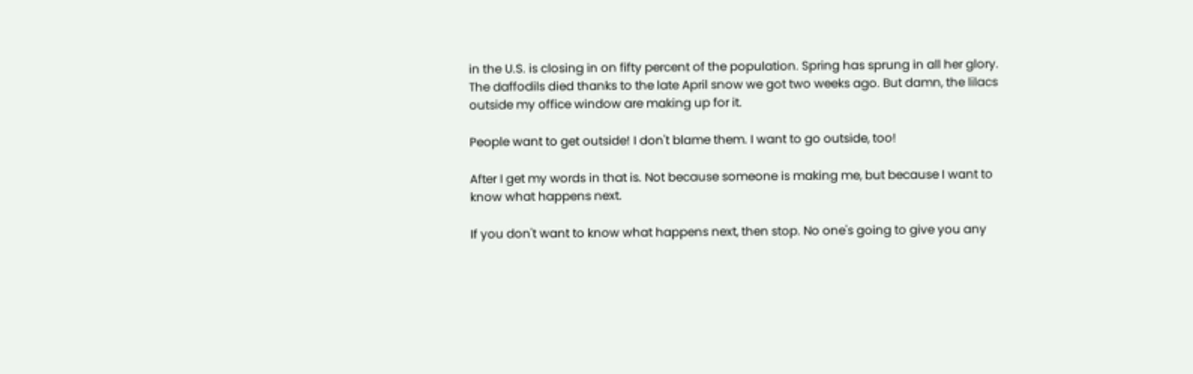in the U.S. is closing in on fifty percent of the population. Spring has sprung in all her glory. The daffodils died thanks to the late April snow we got two weeks ago. But damn, the lilacs outside my office window are making up for it.

People want to get outside! I don't blame them. I want to go outside, too!

After I get my words in that is. Not because someone is making me, but because I want to know what happens next.

If you don't want to know what happens next, then stop. No one's going to give you any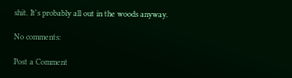shit. It's probably all out in the woods anyway.

No comments:

Post a Comment